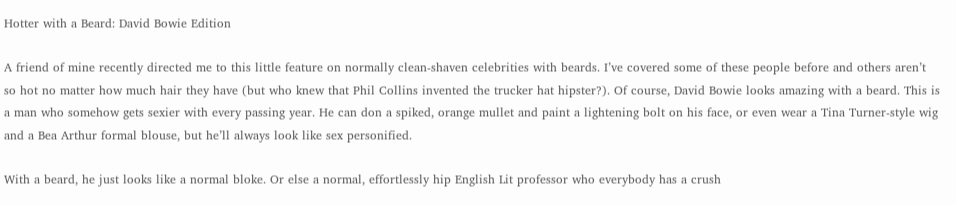Hotter with a Beard: David Bowie Edition

A friend of mine recently directed me to this little feature on normally clean-shaven celebrities with beards. I’ve covered some of these people before and others aren’t so hot no matter how much hair they have (but who knew that Phil Collins invented the trucker hat hipster?). Of course, David Bowie looks amazing with a beard. This is a man who somehow gets sexier with every passing year. He can don a spiked, orange mullet and paint a lightening bolt on his face, or even wear a Tina Turner-style wig and a Bea Arthur formal blouse, but he’ll always look like sex personified.

With a beard, he just looks like a normal bloke. Or else a normal, effortlessly hip English Lit professor who everybody has a crush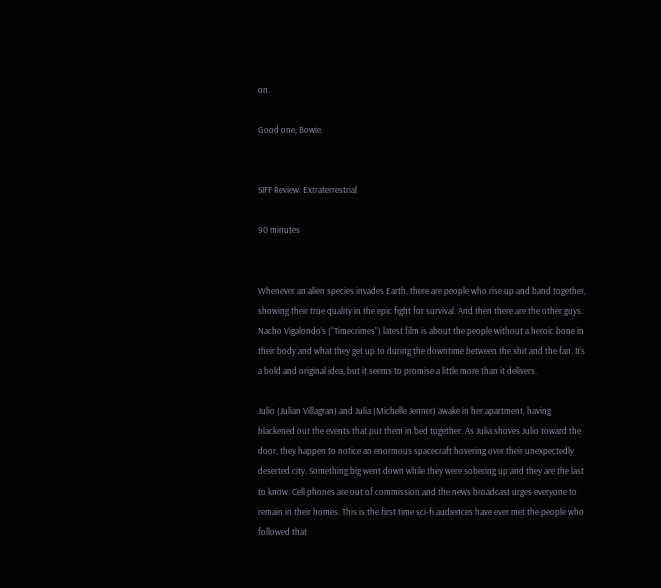on.

Good one, Bowie.


SIFF Review: Extraterrestrial

90 minutes


Whenever an alien species invades Earth, there are people who rise up and band together, showing their true quality in the epic fight for survival. And then there are the other guys. Nacho Vigalondo’s (“Timecrimes”) latest film is about the people without a heroic bone in their body and what they get up to during the downtime between the shit and the fan. It’s a bold and original idea, but it seems to promise a little more than it delivers.

Julio (Julian Villagran) and Julia (Michelle Jenner) awake in her apartment, having blackened out the events that put them in bed together. As Julia shoves Julio toward the door, they happen to notice an enormous spacecraft hovering over their unexpectedly deserted city. Something big went down while they were sobering up and they are the last to know. Cell phones are out of commission and the news broadcast urges everyone to remain in their homes. This is the first time sci-fi audiences have ever met the people who followed that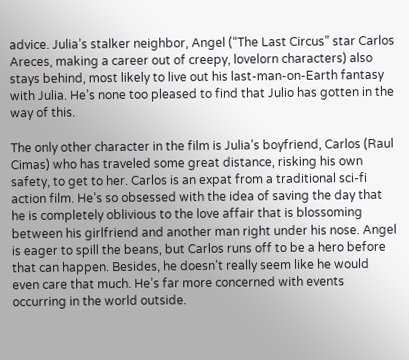advice. Julia’s stalker neighbor, Angel (“The Last Circus” star Carlos Areces, making a career out of creepy, lovelorn characters) also stays behind, most likely to live out his last-man-on-Earth fantasy with Julia. He’s none too pleased to find that Julio has gotten in the way of this.

The only other character in the film is Julia’s boyfriend, Carlos (Raul Cimas) who has traveled some great distance, risking his own safety, to get to her. Carlos is an expat from a traditional sci-fi action film. He’s so obsessed with the idea of saving the day that he is completely oblivious to the love affair that is blossoming between his girlfriend and another man right under his nose. Angel is eager to spill the beans, but Carlos runs off to be a hero before that can happen. Besides, he doesn’t really seem like he would even care that much. He’s far more concerned with events occurring in the world outside.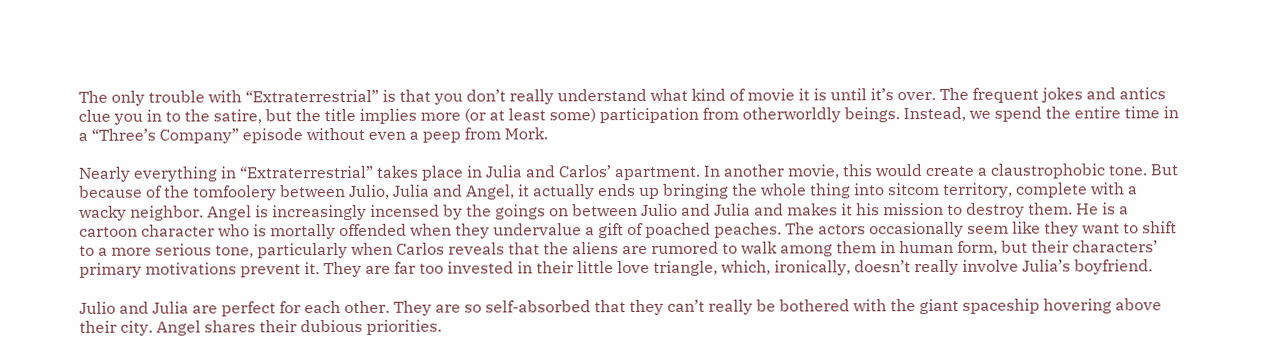The only trouble with “Extraterrestrial” is that you don’t really understand what kind of movie it is until it’s over. The frequent jokes and antics clue you in to the satire, but the title implies more (or at least some) participation from otherworldly beings. Instead, we spend the entire time in a “Three’s Company” episode without even a peep from Mork.

Nearly everything in “Extraterrestrial” takes place in Julia and Carlos’ apartment. In another movie, this would create a claustrophobic tone. But because of the tomfoolery between Julio, Julia and Angel, it actually ends up bringing the whole thing into sitcom territory, complete with a wacky neighbor. Angel is increasingly incensed by the goings on between Julio and Julia and makes it his mission to destroy them. He is a cartoon character who is mortally offended when they undervalue a gift of poached peaches. The actors occasionally seem like they want to shift to a more serious tone, particularly when Carlos reveals that the aliens are rumored to walk among them in human form, but their characters’ primary motivations prevent it. They are far too invested in their little love triangle, which, ironically, doesn’t really involve Julia’s boyfriend.

Julio and Julia are perfect for each other. They are so self-absorbed that they can’t really be bothered with the giant spaceship hovering above their city. Angel shares their dubious priorities.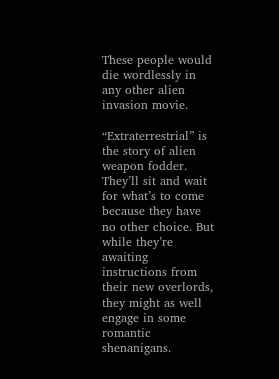These people would die wordlessly in any other alien invasion movie.

“Extraterrestrial” is the story of alien weapon fodder. They’ll sit and wait for what’s to come because they have no other choice. But while they’re awaiting instructions from their new overlords, they might as well engage in some romantic shenanigans.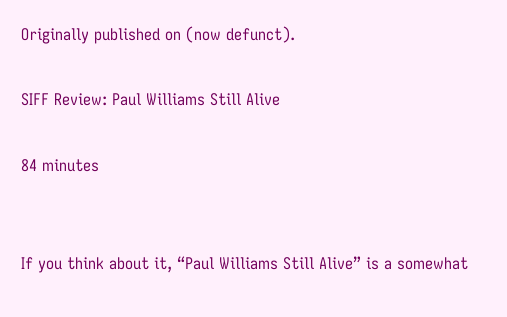Originally published on (now defunct).

SIFF Review: Paul Williams Still Alive

84 minutes


If you think about it, “Paul Williams Still Alive” is a somewhat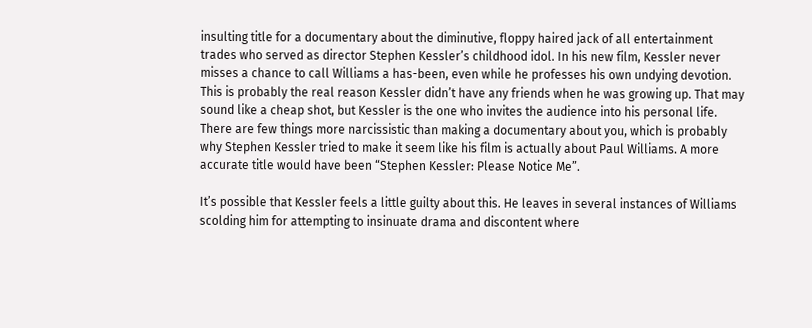insulting title for a documentary about the diminutive, floppy haired jack of all entertainment trades who served as director Stephen Kessler’s childhood idol. In his new film, Kessler never misses a chance to call Williams a has-been, even while he professes his own undying devotion. This is probably the real reason Kessler didn’t have any friends when he was growing up. That may sound like a cheap shot, but Kessler is the one who invites the audience into his personal life. There are few things more narcissistic than making a documentary about you, which is probably why Stephen Kessler tried to make it seem like his film is actually about Paul Williams. A more accurate title would have been “Stephen Kessler: Please Notice Me”.

It’s possible that Kessler feels a little guilty about this. He leaves in several instances of Williams scolding him for attempting to insinuate drama and discontent where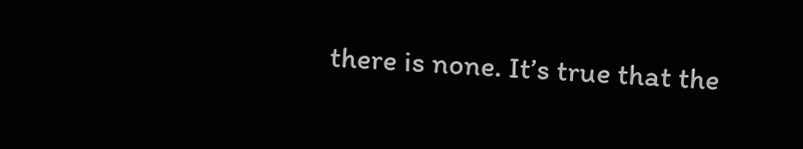there is none. It’s true that the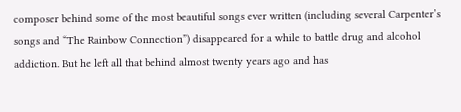composer behind some of the most beautiful songs ever written (including several Carpenter’s songs and “The Rainbow Connection”) disappeared for a while to battle drug and alcohol addiction. But he left all that behind almost twenty years ago and has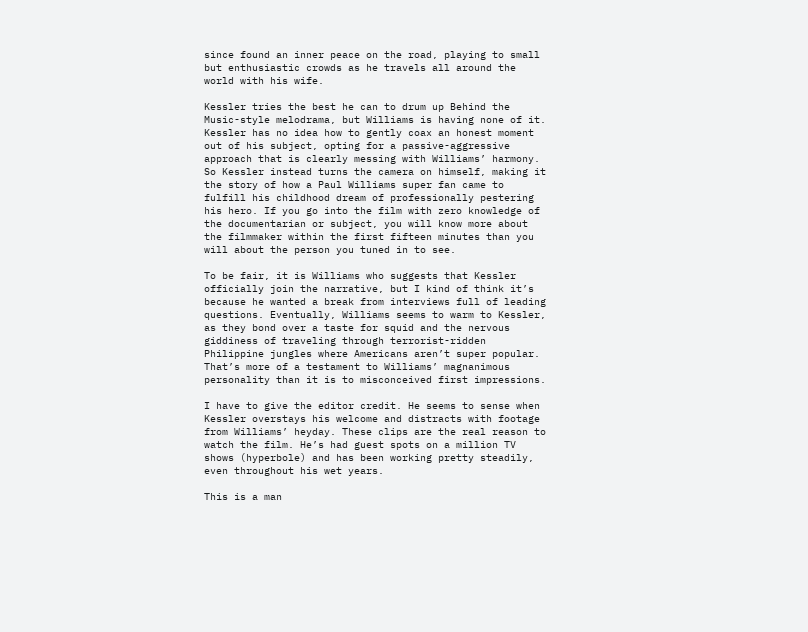since found an inner peace on the road, playing to small but enthusiastic crowds as he travels all around the world with his wife.

Kessler tries the best he can to drum up Behind the Music-style melodrama, but Williams is having none of it. Kessler has no idea how to gently coax an honest moment out of his subject, opting for a passive-aggressive approach that is clearly messing with Williams’ harmony. So Kessler instead turns the camera on himself, making it the story of how a Paul Williams super fan came to fulfill his childhood dream of professionally pestering his hero. If you go into the film with zero knowledge of the documentarian or subject, you will know more about the filmmaker within the first fifteen minutes than you will about the person you tuned in to see.

To be fair, it is Williams who suggests that Kessler officially join the narrative, but I kind of think it’s because he wanted a break from interviews full of leading questions. Eventually, Williams seems to warm to Kessler, as they bond over a taste for squid and the nervous giddiness of traveling through terrorist-ridden Philippine jungles where Americans aren’t super popular. That’s more of a testament to Williams’ magnanimous personality than it is to misconceived first impressions.

I have to give the editor credit. He seems to sense when Kessler overstays his welcome and distracts with footage from Williams’ heyday. These clips are the real reason to watch the film. He’s had guest spots on a million TV shows (hyperbole) and has been working pretty steadily, even throughout his wet years.

This is a man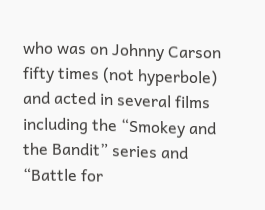who was on Johnny Carson fifty times (not hyperbole) and acted in several films including the “Smokey and the Bandit” series and “Battle for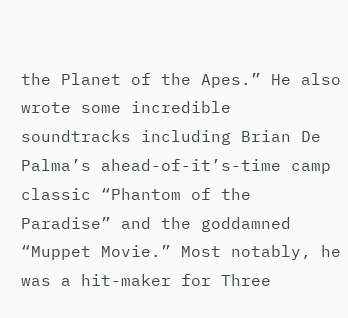the Planet of the Apes.” He also wrote some incredible soundtracks including Brian De Palma’s ahead-of-it’s-time camp classic “Phantom of the Paradise” and the goddamned “Muppet Movie.” Most notably, he was a hit-maker for Three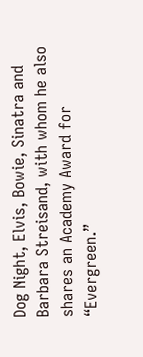Dog Night, Elvis, Bowie, Sinatra and Barbara Streisand, with whom he also shares an Academy Award for “Evergreen.”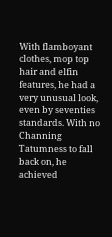With flamboyant clothes, mop top hair and elfin features, he had a very unusual look, even by seventies standards. With no Channing Tatumness to fall back on, he achieved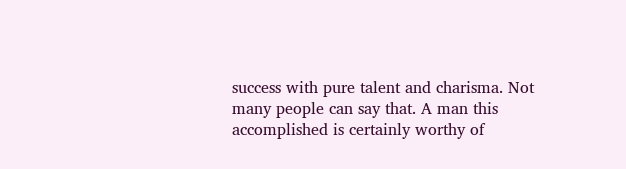success with pure talent and charisma. Not many people can say that. A man this accomplished is certainly worthy of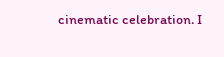cinematic celebration. I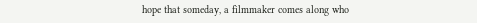hope that someday, a filmmaker comes along who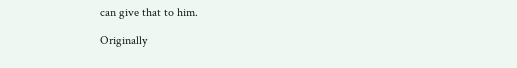can give that to him.

Originally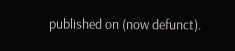published on (now defunct).